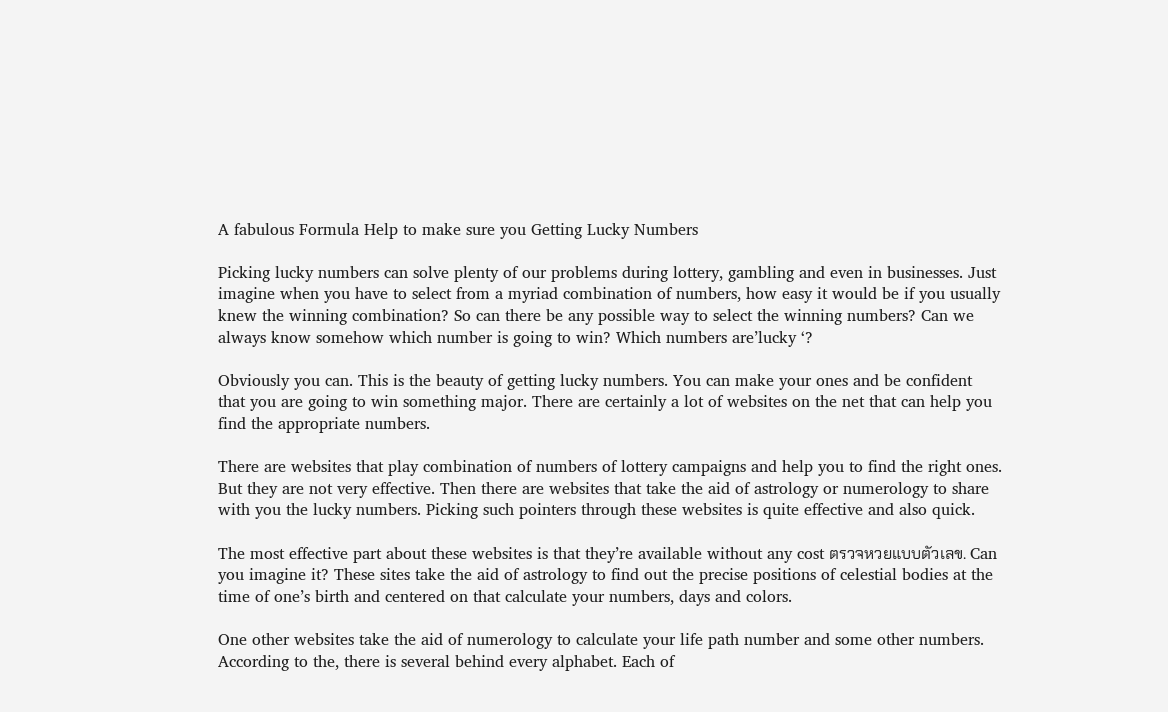A fabulous Formula Help to make sure you Getting Lucky Numbers

Picking lucky numbers can solve plenty of our problems during lottery, gambling and even in businesses. Just imagine when you have to select from a myriad combination of numbers, how easy it would be if you usually knew the winning combination? So can there be any possible way to select the winning numbers? Can we always know somehow which number is going to win? Which numbers are’lucky ‘?

Obviously you can. This is the beauty of getting lucky numbers. You can make your ones and be confident that you are going to win something major. There are certainly a lot of websites on the net that can help you find the appropriate numbers.

There are websites that play combination of numbers of lottery campaigns and help you to find the right ones. But they are not very effective. Then there are websites that take the aid of astrology or numerology to share with you the lucky numbers. Picking such pointers through these websites is quite effective and also quick.

The most effective part about these websites is that they’re available without any cost ตรวจหวยแบบตัวเลข. Can you imagine it? These sites take the aid of astrology to find out the precise positions of celestial bodies at the time of one’s birth and centered on that calculate your numbers, days and colors.

One other websites take the aid of numerology to calculate your life path number and some other numbers. According to the, there is several behind every alphabet. Each of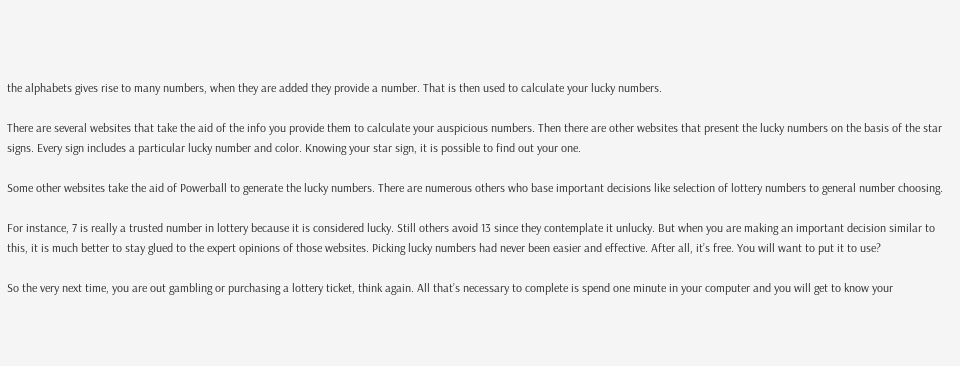the alphabets gives rise to many numbers, when they are added they provide a number. That is then used to calculate your lucky numbers.

There are several websites that take the aid of the info you provide them to calculate your auspicious numbers. Then there are other websites that present the lucky numbers on the basis of the star signs. Every sign includes a particular lucky number and color. Knowing your star sign, it is possible to find out your one.

Some other websites take the aid of Powerball to generate the lucky numbers. There are numerous others who base important decisions like selection of lottery numbers to general number choosing.

For instance, 7 is really a trusted number in lottery because it is considered lucky. Still others avoid 13 since they contemplate it unlucky. But when you are making an important decision similar to this, it is much better to stay glued to the expert opinions of those websites. Picking lucky numbers had never been easier and effective. After all, it’s free. You will want to put it to use?

So the very next time, you are out gambling or purchasing a lottery ticket, think again. All that’s necessary to complete is spend one minute in your computer and you will get to know your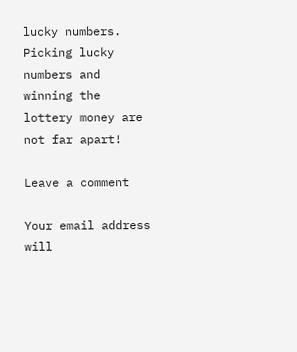lucky numbers. Picking lucky numbers and winning the lottery money are not far apart!

Leave a comment

Your email address will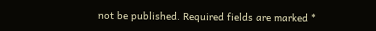not be published. Required fields are marked *